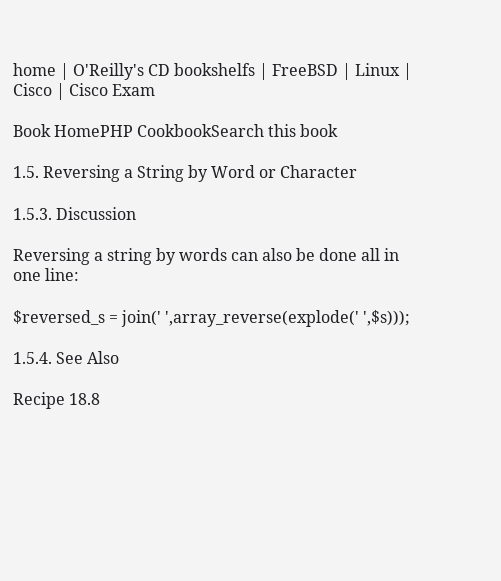home | O'Reilly's CD bookshelfs | FreeBSD | Linux | Cisco | Cisco Exam

Book HomePHP CookbookSearch this book

1.5. Reversing a String by Word or Character

1.5.3. Discussion

Reversing a string by words can also be done all in one line:

$reversed_s = join(' ',array_reverse(explode(' ',$s)));

1.5.4. See Also

Recipe 18.8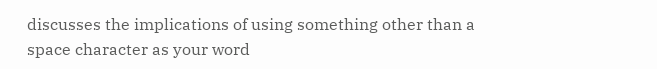discusses the implications of using something other than a space character as your word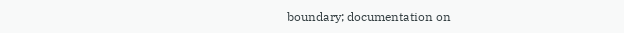boundary; documentation on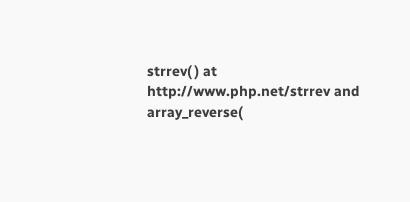strrev( ) at http://www.php.net/strrev and array_reverse(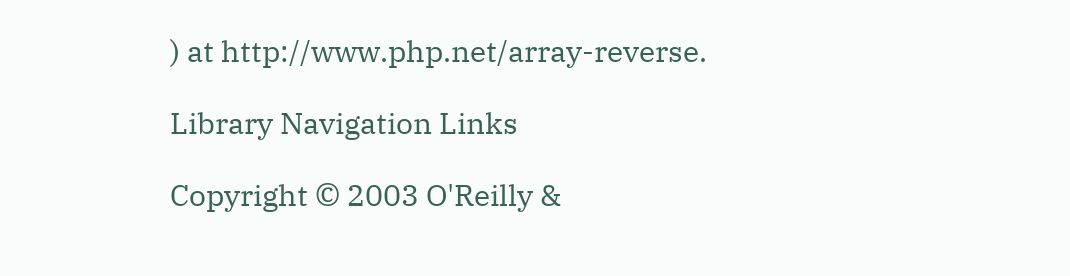) at http://www.php.net/array-reverse.

Library Navigation Links

Copyright © 2003 O'Reilly &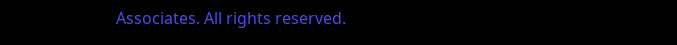Associates. All rights reserved.